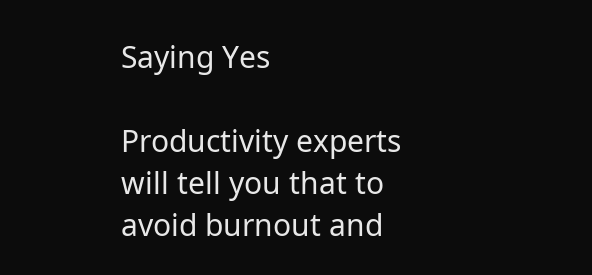Saying Yes

Productivity experts will tell you that to avoid burnout and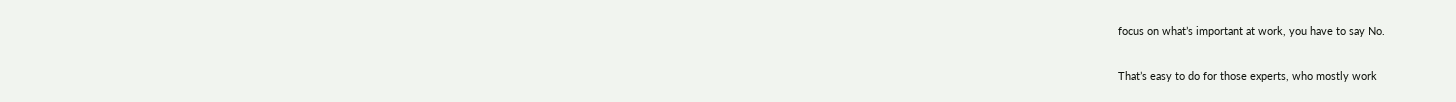focus on what’s important at work, you have to say No.

That’s easy to do for those experts, who mostly work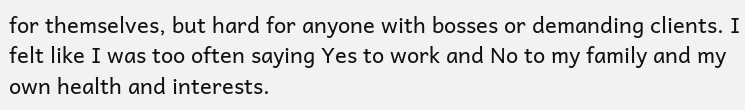for themselves, but hard for anyone with bosses or demanding clients. I felt like I was too often saying Yes to work and No to my family and my own health and interests.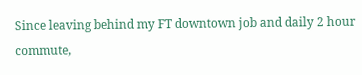Since leaving behind my FT downtown job and daily 2 hour commute,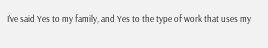I’ve said Yes to my family, and Yes to the type of work that uses my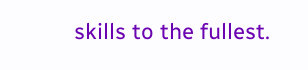skills to the fullest.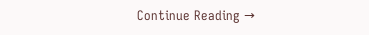Continue Reading →